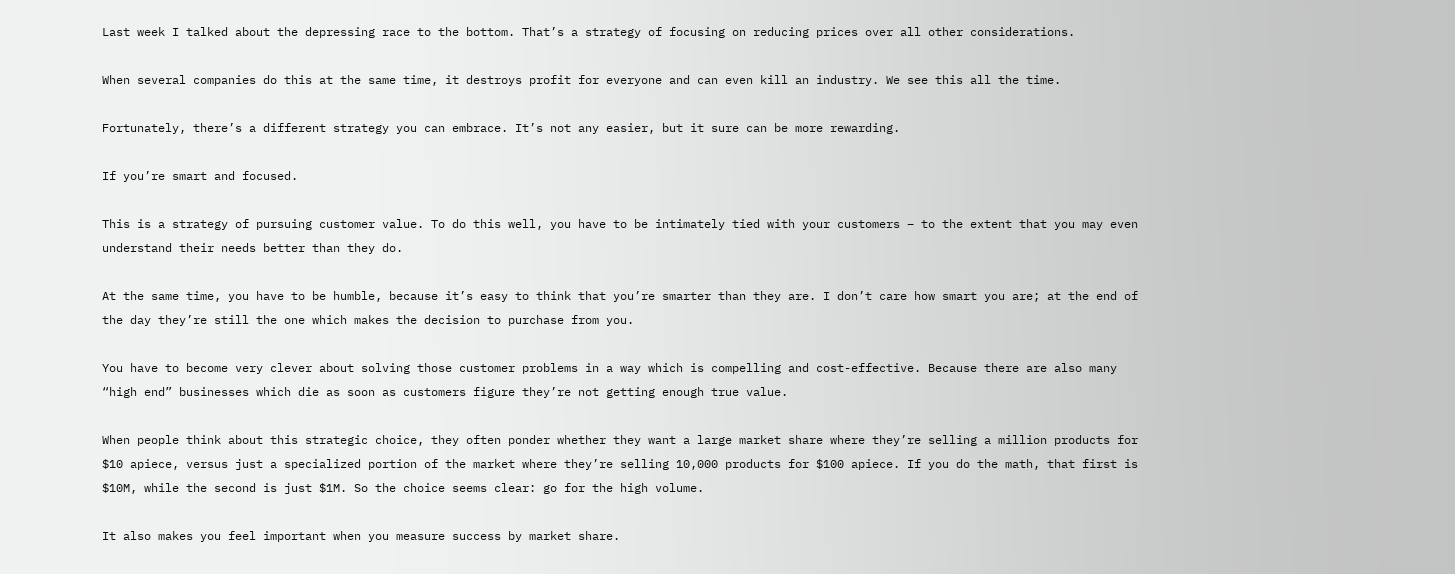Last week I talked about the depressing race to the bottom. That’s a strategy of focusing on reducing prices over all other considerations.

When several companies do this at the same time, it destroys profit for everyone and can even kill an industry. We see this all the time.

Fortunately, there’s a different strategy you can embrace. It’s not any easier, but it sure can be more rewarding.

If you’re smart and focused.

This is a strategy of pursuing customer value. To do this well, you have to be intimately tied with your customers – to the extent that you may even understand their needs better than they do.

At the same time, you have to be humble, because it’s easy to think that you’re smarter than they are. I don’t care how smart you are; at the end of the day they’re still the one which makes the decision to purchase from you.

You have to become very clever about solving those customer problems in a way which is compelling and cost-effective. Because there are also many “high end” businesses which die as soon as customers figure they’re not getting enough true value.

When people think about this strategic choice, they often ponder whether they want a large market share where they’re selling a million products for $10 apiece, versus just a specialized portion of the market where they’re selling 10,000 products for $100 apiece. If you do the math, that first is $10M, while the second is just $1M. So the choice seems clear: go for the high volume.

It also makes you feel important when you measure success by market share.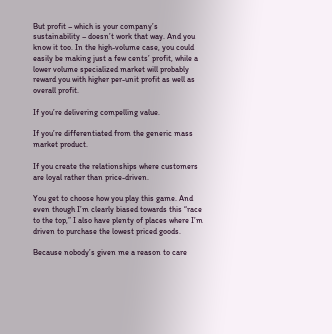But profit – which is your company’s sustainability – doesn’t work that way. And you know it too. In the high-volume case, you could easily be making just a few cents’ profit, while a lower volume specialized market will probably reward you with higher per-unit profit as well as overall profit.

If you’re delivering compelling value.

If you’re differentiated from the generic mass market product.

If you create the relationships where customers are loyal rather than price-driven.

You get to choose how you play this game. And even though I’m clearly biased towards this “race to the top,” I also have plenty of places where I’m driven to purchase the lowest priced goods.

Because nobody’s given me a reason to care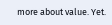more about value. Yet.